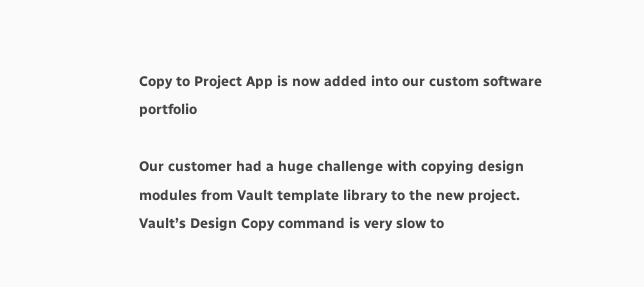Copy to Project App is now added into our custom software portfolio

Our customer had a huge challenge with copying design modules from Vault template library to the new project. Vault’s Design Copy command is very slow to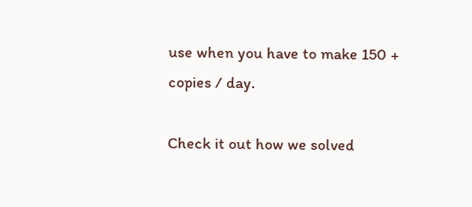use when you have to make 150 + copies / day.

Check it out how we solved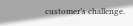customer’s challenge.